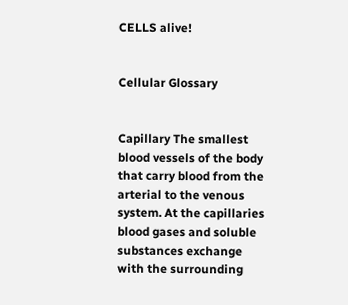CELLS alive!


Cellular Glossary


Capillary The smallest blood vessels of the body that carry blood from the arterial to the venous system. At the capillaries blood gases and soluble substances exchange with the surrounding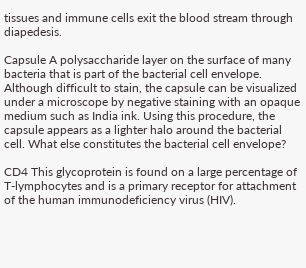tissues and immune cells exit the blood stream through diapedesis.

Capsule A polysaccharide layer on the surface of many bacteria that is part of the bacterial cell envelope. Although difficult to stain, the capsule can be visualized under a microscope by negative staining with an opaque medium such as India ink. Using this procedure, the capsule appears as a lighter halo around the bacterial cell. What else constitutes the bacterial cell envelope?

CD4 This glycoprotein is found on a large percentage of T-lymphocytes and is a primary receptor for attachment of the human immunodeficiency virus (HIV).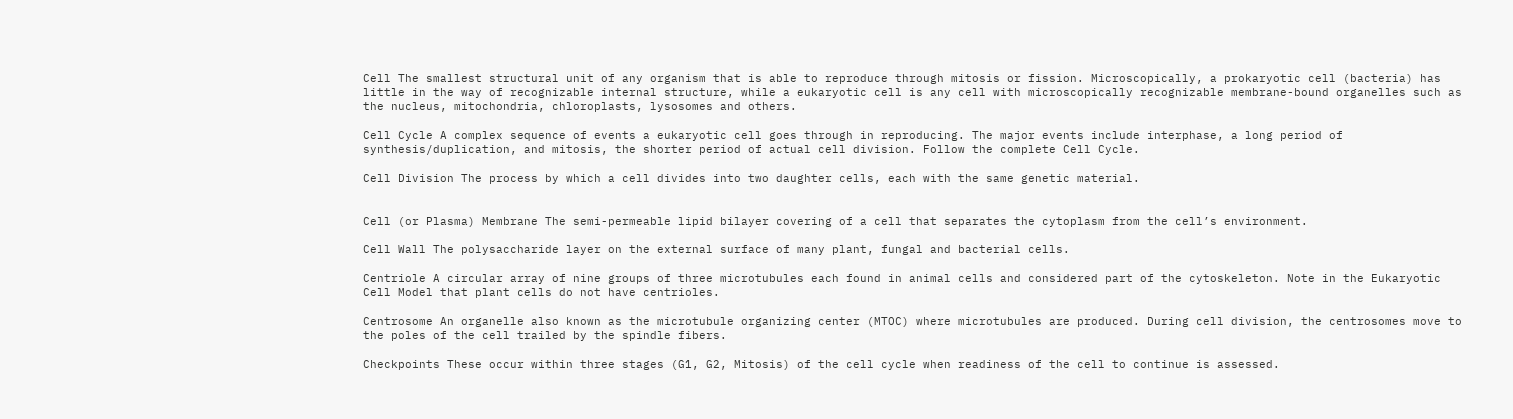Cell The smallest structural unit of any organism that is able to reproduce through mitosis or fission. Microscopically, a prokaryotic cell (bacteria) has little in the way of recognizable internal structure, while a eukaryotic cell is any cell with microscopically recognizable membrane-bound organelles such as the nucleus, mitochondria, chloroplasts, lysosomes and others.

Cell Cycle A complex sequence of events a eukaryotic cell goes through in reproducing. The major events include interphase, a long period of synthesis/duplication, and mitosis, the shorter period of actual cell division. Follow the complete Cell Cycle.

Cell Division The process by which a cell divides into two daughter cells, each with the same genetic material.


Cell (or Plasma) Membrane The semi-permeable lipid bilayer covering of a cell that separates the cytoplasm from the cell’s environment.

Cell Wall The polysaccharide layer on the external surface of many plant, fungal and bacterial cells.

Centriole A circular array of nine groups of three microtubules each found in animal cells and considered part of the cytoskeleton. Note in the Eukaryotic Cell Model that plant cells do not have centrioles.

Centrosome An organelle also known as the microtubule organizing center (MTOC) where microtubules are produced. During cell division, the centrosomes move to the poles of the cell trailed by the spindle fibers.

Checkpoints These occur within three stages (G1, G2, Mitosis) of the cell cycle when readiness of the cell to continue is assessed.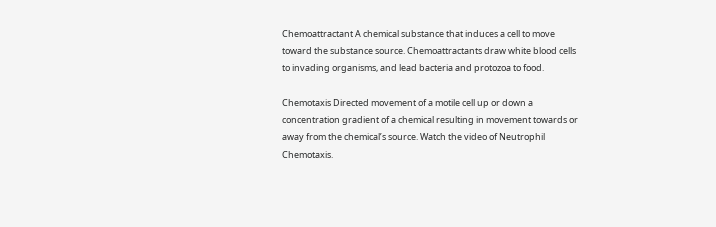Chemoattractant A chemical substance that induces a cell to move toward the substance source. Chemoattractants draw white blood cells to invading organisms, and lead bacteria and protozoa to food.

Chemotaxis Directed movement of a motile cell up or down a concentration gradient of a chemical resulting in movement towards or away from the chemical’s source. Watch the video of Neutrophil Chemotaxis.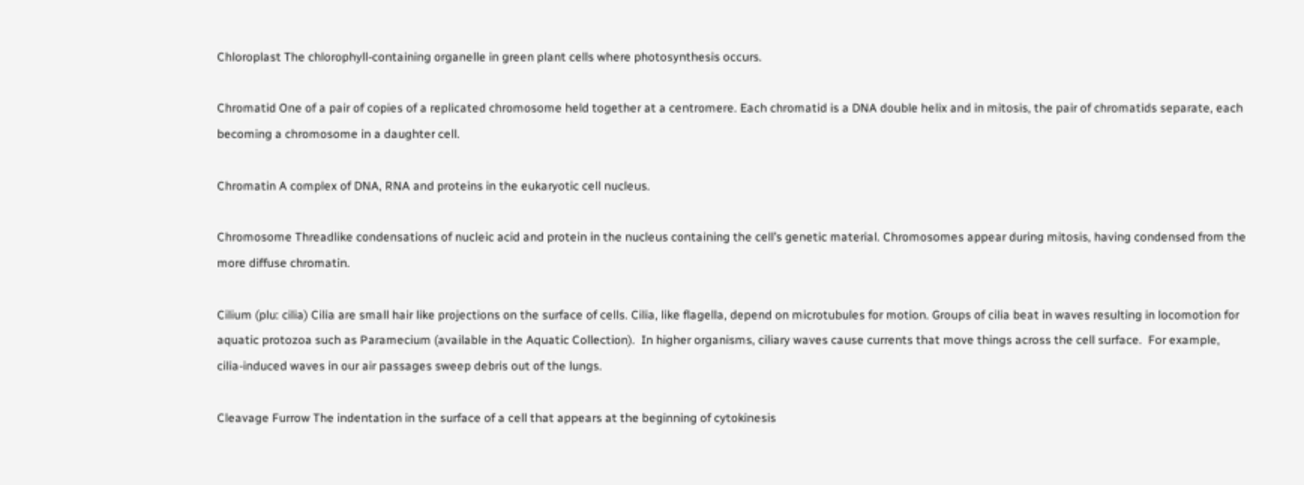Chloroplast The chlorophyll-containing organelle in green plant cells where photosynthesis occurs.

Chromatid One of a pair of copies of a replicated chromosome held together at a centromere. Each chromatid is a DNA double helix and in mitosis, the pair of chromatids separate, each becoming a chromosome in a daughter cell.

Chromatin A complex of DNA, RNA and proteins in the eukaryotic cell nucleus.

Chromosome Threadlike condensations of nucleic acid and protein in the nucleus containing the cell’s genetic material. Chromosomes appear during mitosis, having condensed from the more diffuse chromatin.

Cilium (plu: cilia) Cilia are small hair like projections on the surface of cells. Cilia, like flagella, depend on microtubules for motion. Groups of cilia beat in waves resulting in locomotion for aquatic protozoa such as Paramecium (available in the Aquatic Collection).  In higher organisms, ciliary waves cause currents that move things across the cell surface.  For example, cilia-induced waves in our air passages sweep debris out of the lungs.

Cleavage Furrow The indentation in the surface of a cell that appears at the beginning of cytokinesis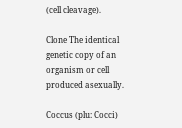(cell cleavage).

Clone The identical genetic copy of an organism or cell produced asexually.

Coccus (plu: Cocci)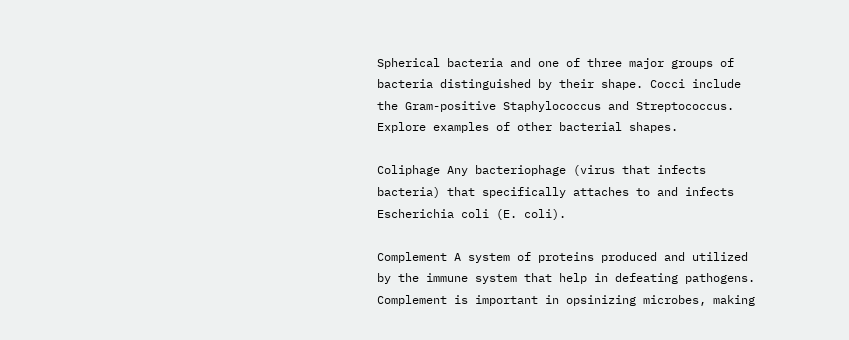Spherical bacteria and one of three major groups of bacteria distinguished by their shape. Cocci include the Gram-positive Staphylococcus and Streptococcus. Explore examples of other bacterial shapes.

Coliphage Any bacteriophage (virus that infects bacteria) that specifically attaches to and infects Escherichia coli (E. coli).

Complement A system of proteins produced and utilized by the immune system that help in defeating pathogens. Complement is important in opsinizing microbes, making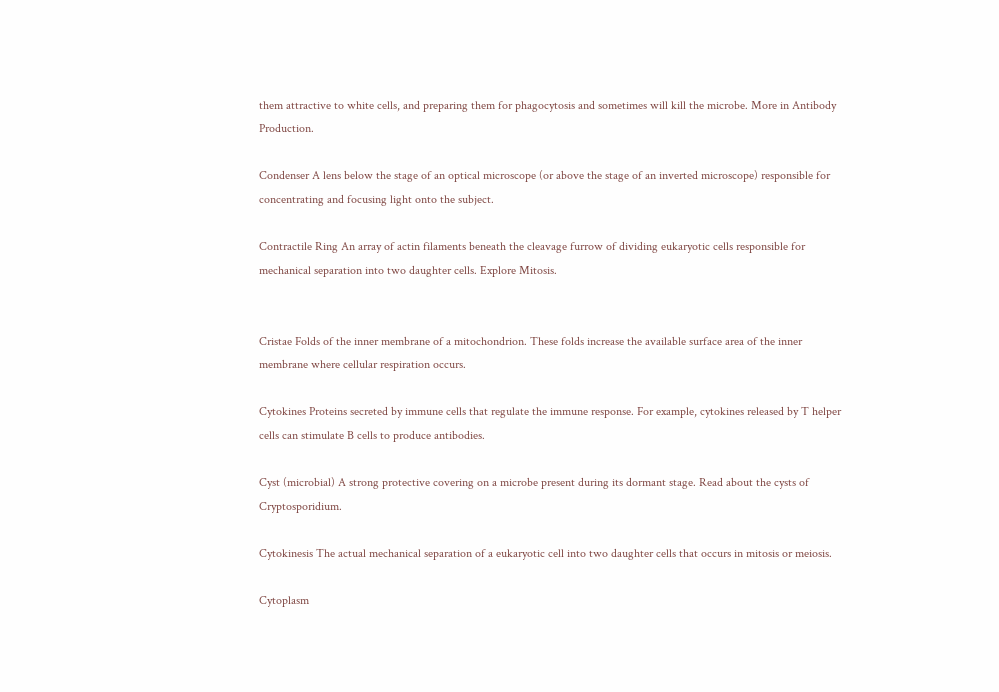them attractive to white cells, and preparing them for phagocytosis and sometimes will kill the microbe. More in Antibody Production.

Condenser A lens below the stage of an optical microscope (or above the stage of an inverted microscope) responsible for concentrating and focusing light onto the subject.

Contractile Ring An array of actin filaments beneath the cleavage furrow of dividing eukaryotic cells responsible for mechanical separation into two daughter cells. Explore Mitosis.


Cristae Folds of the inner membrane of a mitochondrion. These folds increase the available surface area of the inner membrane where cellular respiration occurs.

Cytokines Proteins secreted by immune cells that regulate the immune response. For example, cytokines released by T helper cells can stimulate B cells to produce antibodies.

Cyst (microbial) A strong protective covering on a microbe present during its dormant stage. Read about the cysts of Cryptosporidium.

Cytokinesis The actual mechanical separation of a eukaryotic cell into two daughter cells that occurs in mitosis or meiosis.

Cytoplasm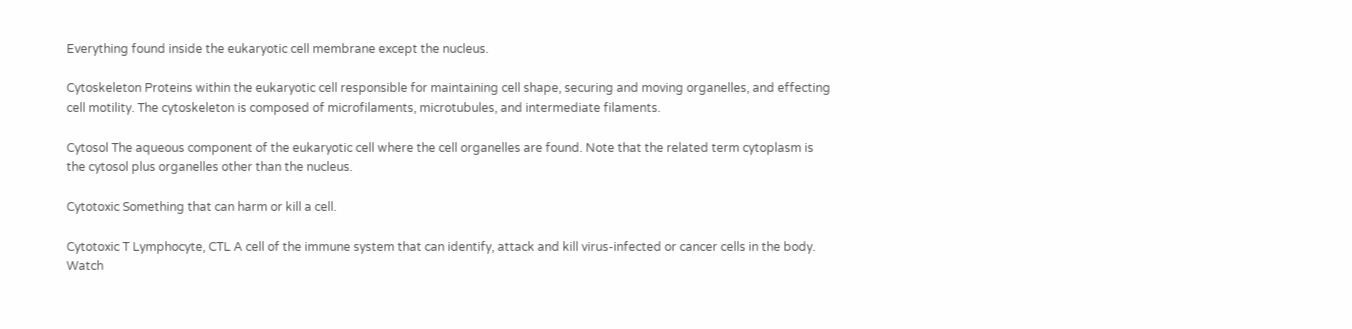Everything found inside the eukaryotic cell membrane except the nucleus.

Cytoskeleton Proteins within the eukaryotic cell responsible for maintaining cell shape, securing and moving organelles, and effecting cell motility. The cytoskeleton is composed of microfilaments, microtubules, and intermediate filaments.

Cytosol The aqueous component of the eukaryotic cell where the cell organelles are found. Note that the related term cytoplasm is the cytosol plus organelles other than the nucleus.

Cytotoxic Something that can harm or kill a cell.

Cytotoxic T Lymphocyte, CTL A cell of the immune system that can identify, attack and kill virus-infected or cancer cells in the body. Watch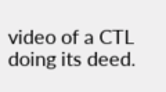video of a CTL doing its deed.